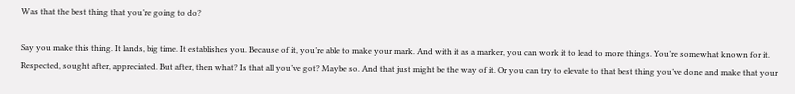Was that the best thing that you’re going to do?

Say you make this thing. It lands, big time. It establishes you. Because of it, you’re able to make your mark. And with it as a marker, you can work it to lead to more things. You’re somewhat known for it. Respected, sought after, appreciated. But after, then what? Is that all you’ve got? Maybe so. And that just might be the way of it. Or you can try to elevate to that best thing you’ve done and make that your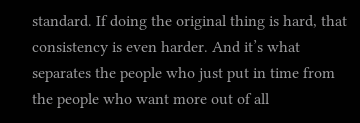standard. If doing the original thing is hard, that consistency is even harder. And it’s what separates the people who just put in time from the people who want more out of all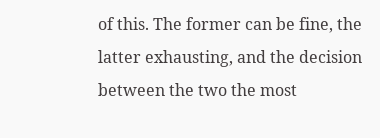of this. The former can be fine, the latter exhausting, and the decision between the two the most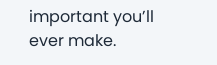important you’ll ever make.